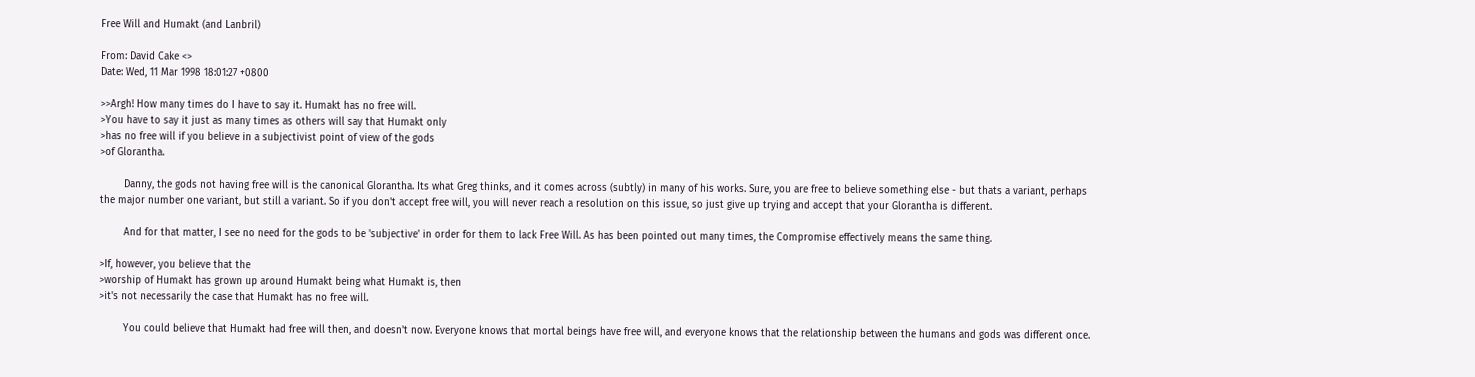Free Will and Humakt (and Lanbril)

From: David Cake <>
Date: Wed, 11 Mar 1998 18:01:27 +0800

>>Argh! How many times do I have to say it. Humakt has no free will.
>You have to say it just as many times as others will say that Humakt only
>has no free will if you believe in a subjectivist point of view of the gods
>of Glorantha.

        Danny, the gods not having free will is the canonical Glorantha. Its what Greg thinks, and it comes across (subtly) in many of his works. Sure, you are free to believe something else - but thats a variant, perhaps the major number one variant, but still a variant. So if you don't accept free will, you will never reach a resolution on this issue, so just give up trying and accept that your Glorantha is different.

        And for that matter, I see no need for the gods to be 'subjective' in order for them to lack Free Will. As has been pointed out many times, the Compromise effectively means the same thing.

>If, however, you believe that the
>worship of Humakt has grown up around Humakt being what Humakt is, then
>it's not necessarily the case that Humakt has no free will.

        You could believe that Humakt had free will then, and doesn't now. Everyone knows that mortal beings have free will, and everyone knows that the relationship between the humans and gods was different once.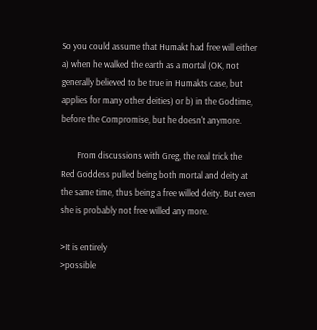So you could assume that Humakt had free will either a) when he walked the earth as a mortal (OK, not generally believed to be true in Humakts case, but applies for many other deities) or b) in the Godtime, before the Compromise, but he doesn't anymore.

        From discussions with Greg, the real trick the Red Goddess pulled being both mortal and deity at the same time, thus being a free willed deity. But even she is probably not free willed any more.

>It is entirely
>possible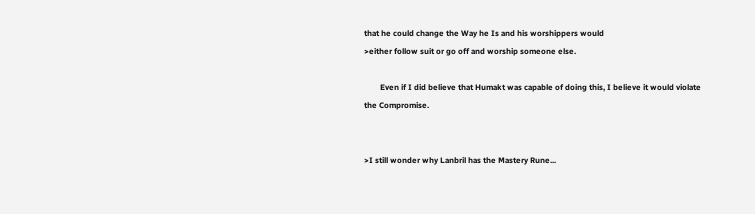that he could change the Way he Is and his worshippers would
>either follow suit or go off and worship someone else.

        Even if I did believe that Humakt was capable of doing this, I believe it would violate the Compromise.


>I still wonder why Lanbril has the Mastery Rune...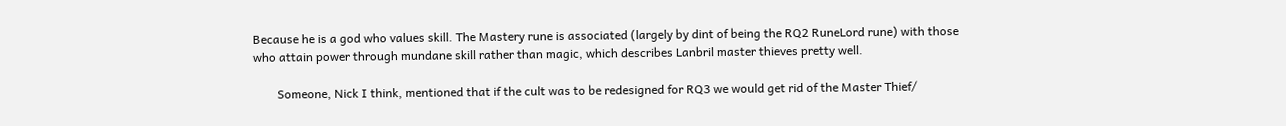Because he is a god who values skill. The Mastery rune is associated (largely by dint of being the RQ2 RuneLord rune) with those who attain power through mundane skill rather than magic, which describes Lanbril master thieves pretty well.

        Someone, Nick I think, mentioned that if the cult was to be redesigned for RQ3 we would get rid of the Master Thief/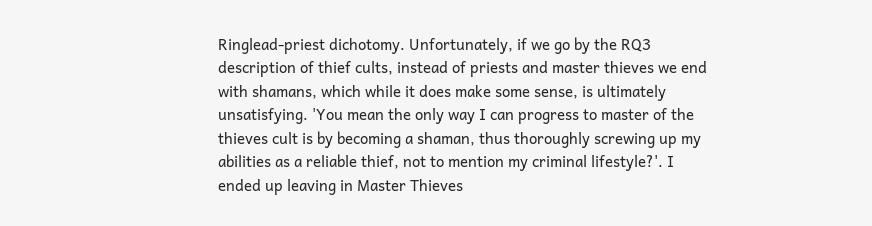Ringlead-priest dichotomy. Unfortunately, if we go by the RQ3 description of thief cults, instead of priests and master thieves we end with shamans, which while it does make some sense, is ultimately unsatisfying. 'You mean the only way I can progress to master of the thieves cult is by becoming a shaman, thus thoroughly screwing up my abilities as a reliable thief, not to mention my criminal lifestyle?'. I ended up leaving in Master Thieves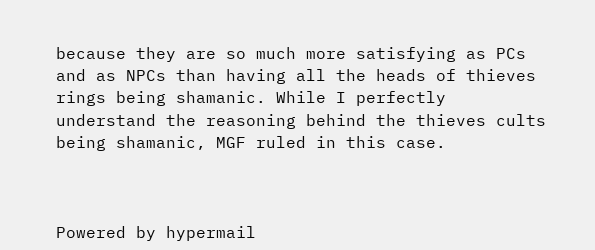because they are so much more satisfying as PCs and as NPCs than having all the heads of thieves rings being shamanic. While I perfectly understand the reasoning behind the thieves cults being shamanic, MGF ruled in this case.



Powered by hypermail